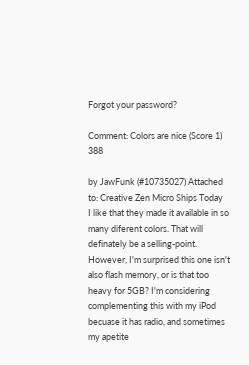Forgot your password?

Comment: Colors are nice (Score 1) 388

by JawFunk (#10735027) Attached to: Creative Zen Micro Ships Today
I like that they made it available in so many diferent colors. That will definately be a selling-point. However, I'm surprised this one isn't also flash memory, or is that too heavy for 5GB? I'm considering complementing this with my iPod becuase it has radio, and sometimes my apetite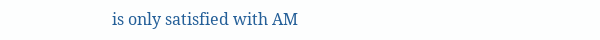is only satisfied with AM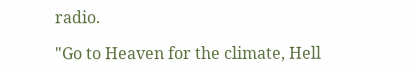radio.

"Go to Heaven for the climate, Hell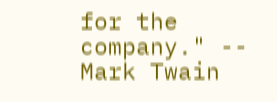for the company." -- Mark Twain